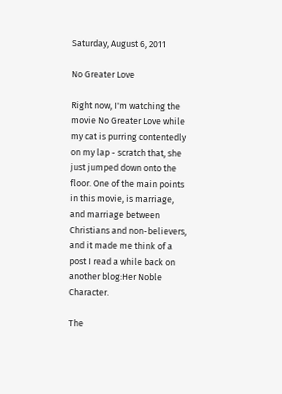Saturday, August 6, 2011

No Greater Love

Right now, I'm watching the movie No Greater Love while my cat is purring contentedly on my lap - scratch that, she just jumped down onto the floor. One of the main points in this movie, is marriage, and marriage between Christians and non-believers, and it made me think of a post I read a while back on another blog:Her Noble Character.

The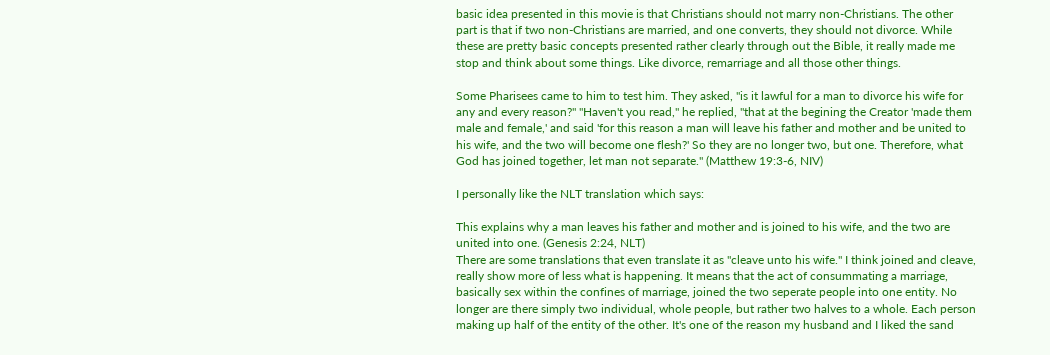basic idea presented in this movie is that Christians should not marry non-Christians. The other part is that if two non-Christians are married, and one converts, they should not divorce. While these are pretty basic concepts presented rather clearly through out the Bible, it really made me stop and think about some things. Like divorce, remarriage and all those other things.

Some Pharisees came to him to test him. They asked, "is it lawful for a man to divorce his wife for any and every reason?" "Haven't you read," he replied, "that at the begining the Creator 'made them male and female,' and said 'for this reason a man will leave his father and mother and be united to his wife, and the two will become one flesh?' So they are no longer two, but one. Therefore, what God has joined together, let man not separate." (Matthew 19:3-6, NIV)

I personally like the NLT translation which says:

This explains why a man leaves his father and mother and is joined to his wife, and the two are united into one. (Genesis 2:24, NLT)
There are some translations that even translate it as "cleave unto his wife." I think joined and cleave, really show more of less what is happening. It means that the act of consummating a marriage, basically sex within the confines of marriage, joined the two seperate people into one entity. No longer are there simply two individual, whole people, but rather two halves to a whole. Each person making up half of the entity of the other. It's one of the reason my husband and I liked the sand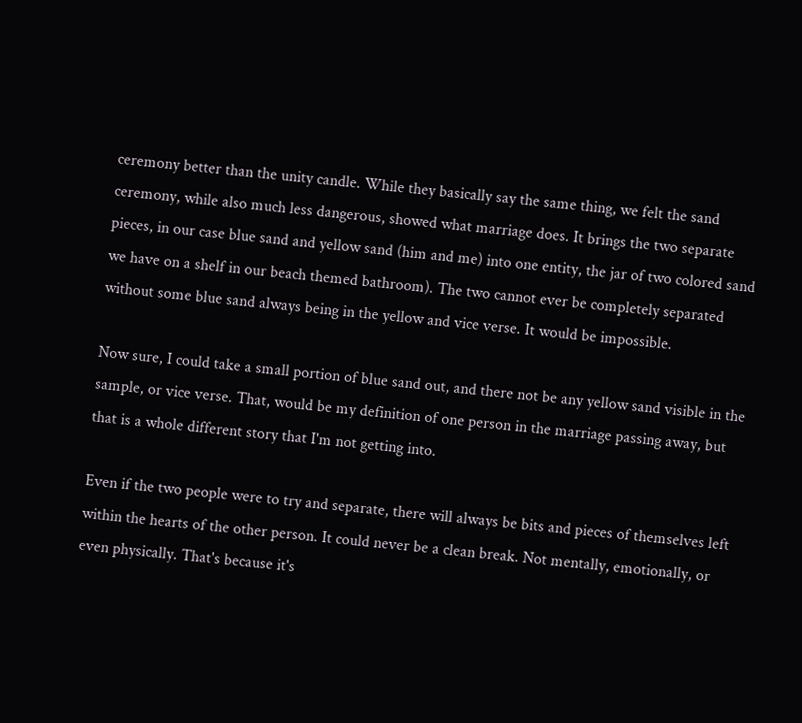ceremony better than the unity candle. While they basically say the same thing, we felt the sand ceremony, while also much less dangerous, showed what marriage does. It brings the two separate pieces, in our case blue sand and yellow sand (him and me) into one entity, the jar of two colored sand we have on a shelf in our beach themed bathroom). The two cannot ever be completely separated without some blue sand always being in the yellow and vice verse. It would be impossible.

Now sure, I could take a small portion of blue sand out, and there not be any yellow sand visible in the sample, or vice verse. That, would be my definition of one person in the marriage passing away, but that is a whole different story that I'm not getting into.

Even if the two people were to try and separate, there will always be bits and pieces of themselves left within the hearts of the other person. It could never be a clean break. Not mentally, emotionally, or even physically. That's because it's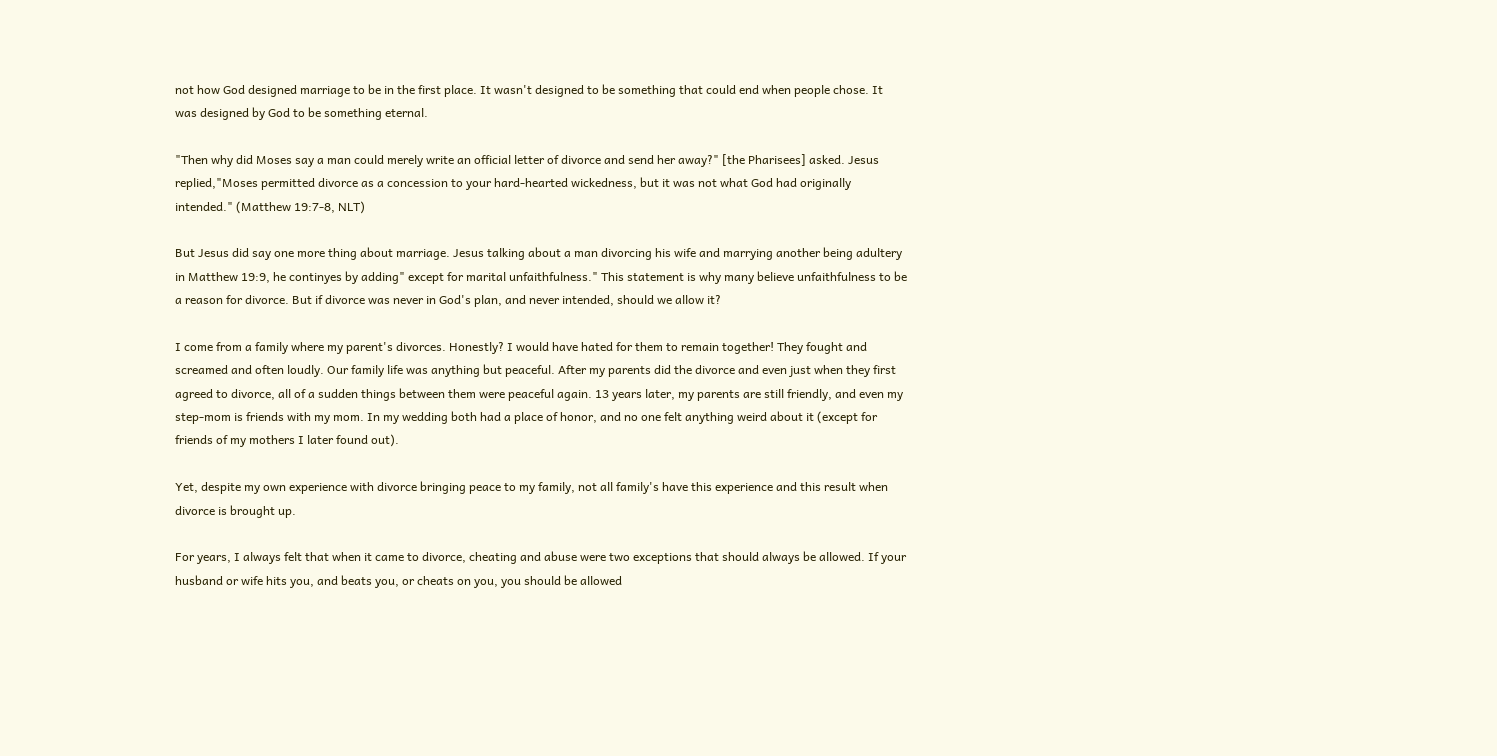not how God designed marriage to be in the first place. It wasn't designed to be something that could end when people chose. It was designed by God to be something eternal.

"Then why did Moses say a man could merely write an official letter of divorce and send her away?" [the Pharisees] asked. Jesus replied,"Moses permitted divorce as a concession to your hard-hearted wickedness, but it was not what God had originally intended." (Matthew 19:7-8, NLT)

But Jesus did say one more thing about marriage. Jesus talking about a man divorcing his wife and marrying another being adultery in Matthew 19:9, he continyes by adding" except for marital unfaithfulness." This statement is why many believe unfaithfulness to be a reason for divorce. But if divorce was never in God's plan, and never intended, should we allow it?

I come from a family where my parent's divorces. Honestly? I would have hated for them to remain together! They fought and screamed and often loudly. Our family life was anything but peaceful. After my parents did the divorce and even just when they first agreed to divorce, all of a sudden things between them were peaceful again. 13 years later, my parents are still friendly, and even my step-mom is friends with my mom. In my wedding both had a place of honor, and no one felt anything weird about it (except for friends of my mothers I later found out).

Yet, despite my own experience with divorce bringing peace to my family, not all family's have this experience and this result when divorce is brought up.

For years, I always felt that when it came to divorce, cheating and abuse were two exceptions that should always be allowed. If your husband or wife hits you, and beats you, or cheats on you, you should be allowed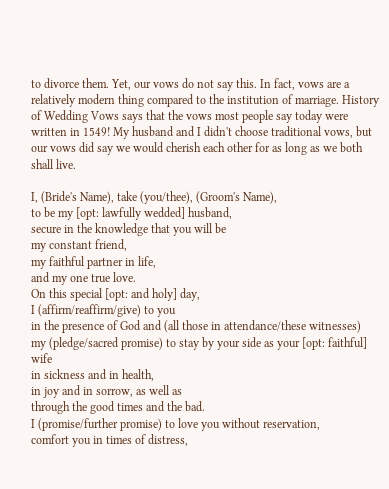to divorce them. Yet, our vows do not say this. In fact, vows are a relatively modern thing compared to the institution of marriage. History of Wedding Vows says that the vows most people say today were written in 1549! My husband and I didn't choose traditional vows, but our vows did say we would cherish each other for as long as we both shall live.

I, (Bride's Name), take (you/thee), (Groom's Name),
to be my [opt: lawfully wedded] husband,
secure in the knowledge that you will be
my constant friend,
my faithful partner in life,
and my one true love.
On this special [opt: and holy] day,
I (affirm/reaffirm/give) to you
in the presence of God and (all those in attendance/these witnesses)
my (pledge/sacred promise) to stay by your side as your [opt: faithful] wife
in sickness and in health,
in joy and in sorrow, as well as
through the good times and the bad.
I (promise/further promise) to love you without reservation,
comfort you in times of distress,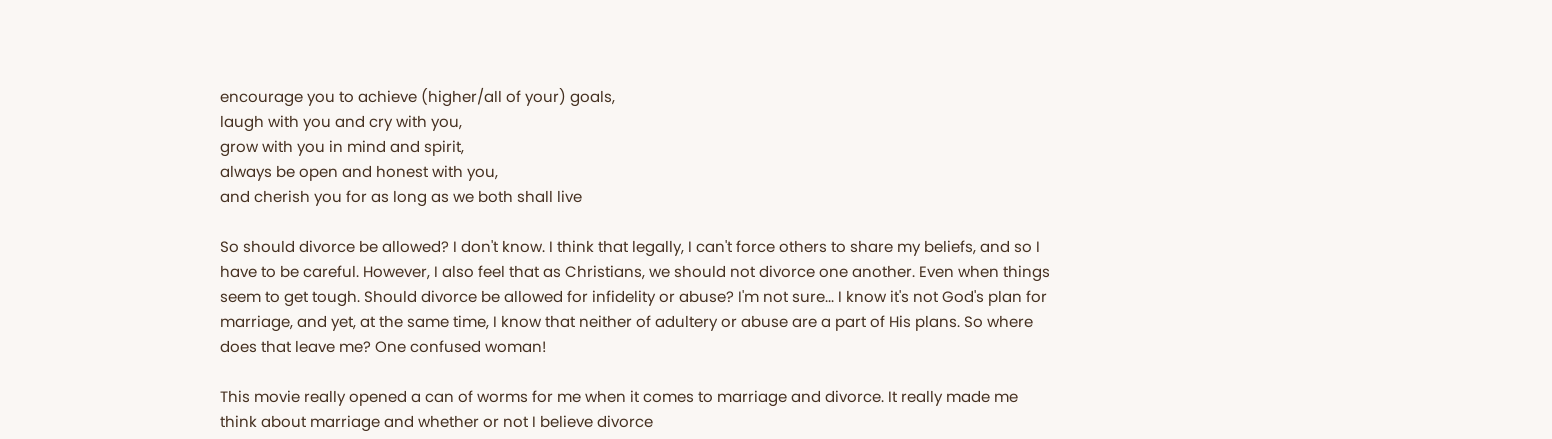encourage you to achieve (higher/all of your) goals,
laugh with you and cry with you,
grow with you in mind and spirit,
always be open and honest with you,
and cherish you for as long as we both shall live

So should divorce be allowed? I don't know. I think that legally, I can't force others to share my beliefs, and so I have to be careful. However, I also feel that as Christians, we should not divorce one another. Even when things seem to get tough. Should divorce be allowed for infidelity or abuse? I'm not sure... I know it's not God's plan for marriage, and yet, at the same time, I know that neither of adultery or abuse are a part of His plans. So where does that leave me? One confused woman!

This movie really opened a can of worms for me when it comes to marriage and divorce. It really made me think about marriage and whether or not I believe divorce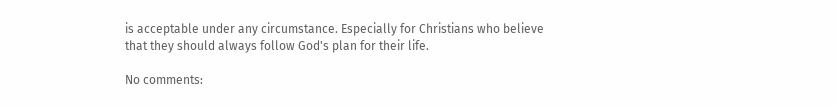is acceptable under any circumstance. Especially for Christians who believe that they should always follow God's plan for their life.

No comments: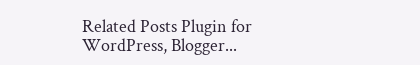Related Posts Plugin for WordPress, Blogger...